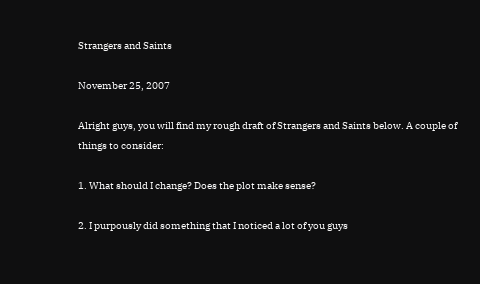Strangers and Saints

November 25, 2007

Alright guys, you will find my rough draft of Strangers and Saints below. A couple of things to consider:

1. What should I change? Does the plot make sense?

2. I purpously did something that I noticed a lot of you guys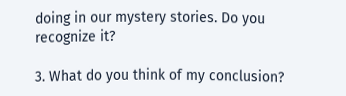doing in our mystery stories. Do you recognize it?

3. What do you think of my conclusion?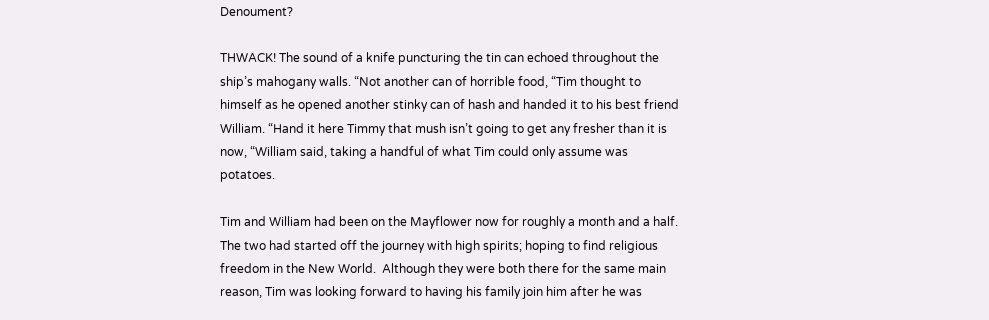Denoument?

THWACK! The sound of a knife puncturing the tin can echoed throughout the ship’s mahogany walls. “Not another can of horrible food, “Tim thought to himself as he opened another stinky can of hash and handed it to his best friend William. “Hand it here Timmy that mush isn’t going to get any fresher than it is now, “William said, taking a handful of what Tim could only assume was potatoes.

Tim and William had been on the Mayflower now for roughly a month and a half. The two had started off the journey with high spirits; hoping to find religious freedom in the New World.  Although they were both there for the same main reason, Tim was looking forward to having his family join him after he was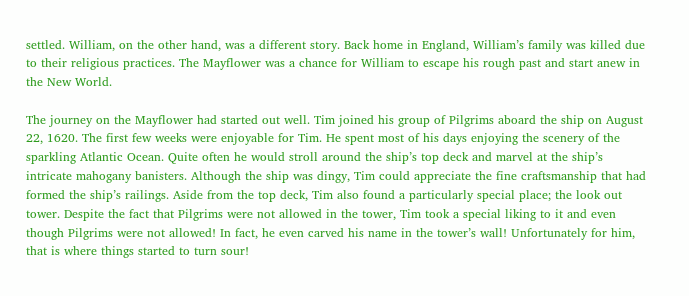settled. William, on the other hand, was a different story. Back home in England, William’s family was killed due to their religious practices. The Mayflower was a chance for William to escape his rough past and start anew in the New World.

The journey on the Mayflower had started out well. Tim joined his group of Pilgrims aboard the ship on August 22, 1620. The first few weeks were enjoyable for Tim. He spent most of his days enjoying the scenery of the sparkling Atlantic Ocean. Quite often he would stroll around the ship’s top deck and marvel at the ship’s intricate mahogany banisters. Although the ship was dingy, Tim could appreciate the fine craftsmanship that had formed the ship’s railings. Aside from the top deck, Tim also found a particularly special place; the look out tower. Despite the fact that Pilgrims were not allowed in the tower, Tim took a special liking to it and even though Pilgrims were not allowed! In fact, he even carved his name in the tower’s wall! Unfortunately for him, that is where things started to turn sour!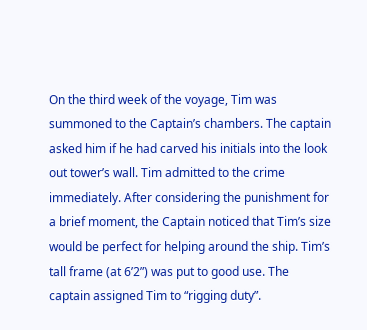On the third week of the voyage, Tim was summoned to the Captain’s chambers. The captain asked him if he had carved his initials into the look out tower’s wall. Tim admitted to the crime immediately. After considering the punishment for a brief moment, the Captain noticed that Tim’s size would be perfect for helping around the ship. Tim’s tall frame (at 6’2”) was put to good use. The captain assigned Tim to “rigging duty”.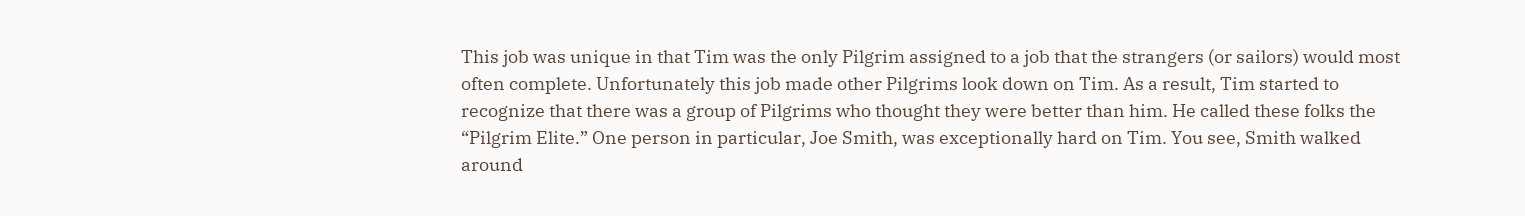This job was unique in that Tim was the only Pilgrim assigned to a job that the strangers (or sailors) would most often complete. Unfortunately this job made other Pilgrims look down on Tim. As a result, Tim started to recognize that there was a group of Pilgrims who thought they were better than him. He called these folks the “Pilgrim Elite.” One person in particular, Joe Smith, was exceptionally hard on Tim. You see, Smith walked around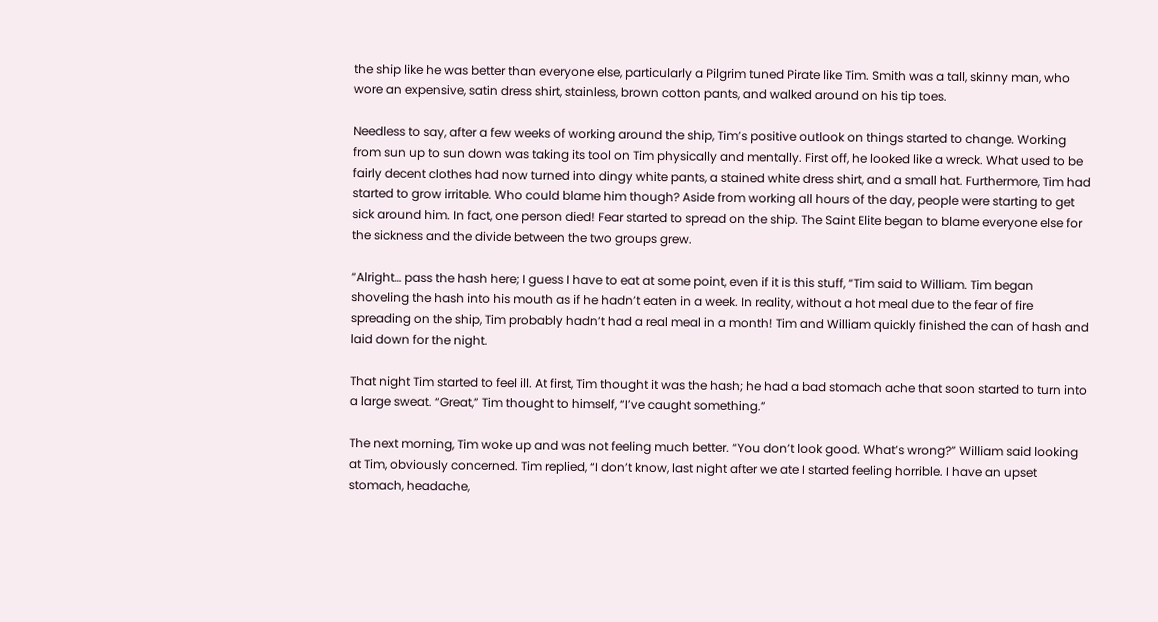the ship like he was better than everyone else, particularly a Pilgrim tuned Pirate like Tim. Smith was a tall, skinny man, who wore an expensive, satin dress shirt, stainless, brown cotton pants, and walked around on his tip toes.

Needless to say, after a few weeks of working around the ship, Tim’s positive outlook on things started to change. Working from sun up to sun down was taking its tool on Tim physically and mentally. First off, he looked like a wreck. What used to be fairly decent clothes had now turned into dingy white pants, a stained white dress shirt, and a small hat. Furthermore, Tim had started to grow irritable. Who could blame him though? Aside from working all hours of the day, people were starting to get sick around him. In fact, one person died! Fear started to spread on the ship. The Saint Elite began to blame everyone else for the sickness and the divide between the two groups grew.

“Alright… pass the hash here; I guess I have to eat at some point, even if it is this stuff, “Tim said to William. Tim began shoveling the hash into his mouth as if he hadn’t eaten in a week. In reality, without a hot meal due to the fear of fire spreading on the ship, Tim probably hadn’t had a real meal in a month! Tim and William quickly finished the can of hash and laid down for the night.

That night Tim started to feel ill. At first, Tim thought it was the hash; he had a bad stomach ache that soon started to turn into a large sweat. “Great,” Tim thought to himself, “I’ve caught something.”

The next morning, Tim woke up and was not feeling much better. “You don’t look good. What’s wrong?” William said looking at Tim, obviously concerned. Tim replied, “I don’t know, last night after we ate I started feeling horrible. I have an upset stomach, headache,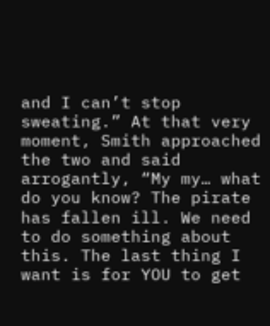and I can’t stop sweating.” At that very moment, Smith approached the two and said arrogantly, “My my… what do you know? The pirate has fallen ill. We need to do something about this. The last thing I want is for YOU to get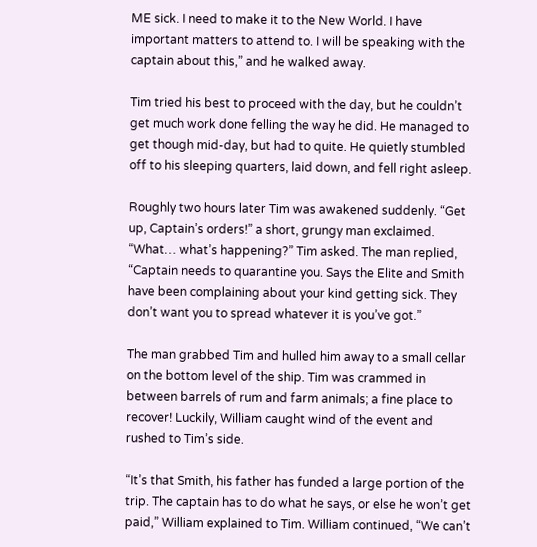ME sick. I need to make it to the New World. I have important matters to attend to. I will be speaking with the captain about this,” and he walked away.

Tim tried his best to proceed with the day, but he couldn’t get much work done felling the way he did. He managed to get though mid-day, but had to quite. He quietly stumbled off to his sleeping quarters, laid down, and fell right asleep.

Roughly two hours later Tim was awakened suddenly. “Get up, Captain’s orders!” a short, grungy man exclaimed. “What… what’s happening?” Tim asked. The man replied, “Captain needs to quarantine you. Says the Elite and Smith have been complaining about your kind getting sick. They don’t want you to spread whatever it is you’ve got.”

The man grabbed Tim and hulled him away to a small cellar on the bottom level of the ship. Tim was crammed in between barrels of rum and farm animals; a fine place to recover! Luckily, William caught wind of the event and rushed to Tim’s side.

“It’s that Smith, his father has funded a large portion of the trip. The captain has to do what he says, or else he won’t get paid,” William explained to Tim. William continued, “We can’t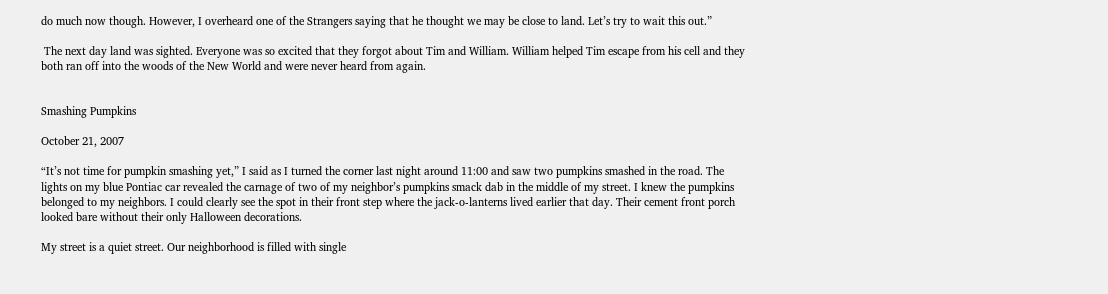do much now though. However, I overheard one of the Strangers saying that he thought we may be close to land. Let’s try to wait this out.”

 The next day land was sighted. Everyone was so excited that they forgot about Tim and William. William helped Tim escape from his cell and they both ran off into the woods of the New World and were never heard from again.


Smashing Pumpkins

October 21, 2007

“It’s not time for pumpkin smashing yet,” I said as I turned the corner last night around 11:00 and saw two pumpkins smashed in the road. The lights on my blue Pontiac car revealed the carnage of two of my neighbor’s pumpkins smack dab in the middle of my street. I knew the pumpkins belonged to my neighbors. I could clearly see the spot in their front step where the jack-o-lanterns lived earlier that day. Their cement front porch looked bare without their only Halloween decorations.

My street is a quiet street. Our neighborhood is filled with single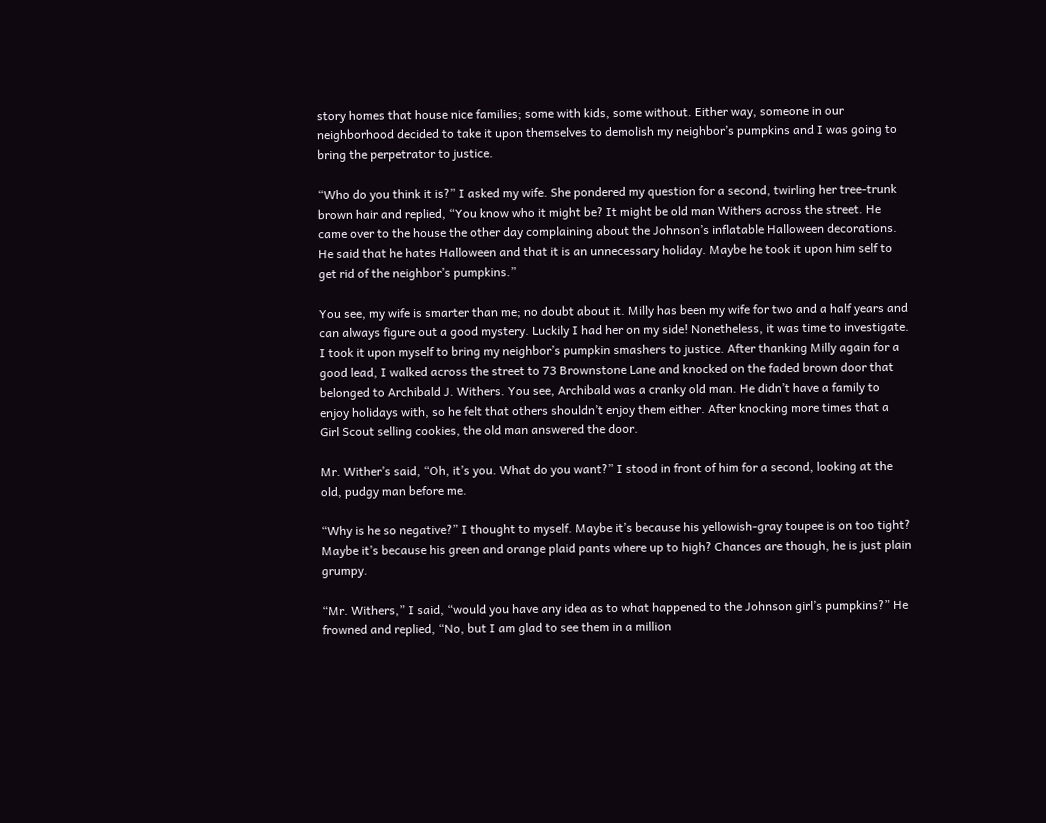story homes that house nice families; some with kids, some without. Either way, someone in our neighborhood decided to take it upon themselves to demolish my neighbor’s pumpkins and I was going to bring the perpetrator to justice.

“Who do you think it is?” I asked my wife. She pondered my question for a second, twirling her tree-trunk brown hair and replied, “You know who it might be? It might be old man Withers across the street. He came over to the house the other day complaining about the Johnson’s inflatable Halloween decorations. He said that he hates Halloween and that it is an unnecessary holiday. Maybe he took it upon him self to get rid of the neighbor’s pumpkins.”

You see, my wife is smarter than me; no doubt about it. Milly has been my wife for two and a half years and can always figure out a good mystery. Luckily I had her on my side! Nonetheless, it was time to investigate. I took it upon myself to bring my neighbor’s pumpkin smashers to justice. After thanking Milly again for a good lead, I walked across the street to 73 Brownstone Lane and knocked on the faded brown door that belonged to Archibald J. Withers. You see, Archibald was a cranky old man. He didn’t have a family to enjoy holidays with, so he felt that others shouldn’t enjoy them either. After knocking more times that a Girl Scout selling cookies, the old man answered the door.

Mr. Wither’s said, “Oh, it’s you. What do you want?” I stood in front of him for a second, looking at the old, pudgy man before me.

“Why is he so negative?” I thought to myself. Maybe it’s because his yellowish-gray toupee is on too tight? Maybe it’s because his green and orange plaid pants where up to high? Chances are though, he is just plain grumpy.

“Mr. Withers,” I said, “would you have any idea as to what happened to the Johnson girl’s pumpkins?” He frowned and replied, “No, but I am glad to see them in a million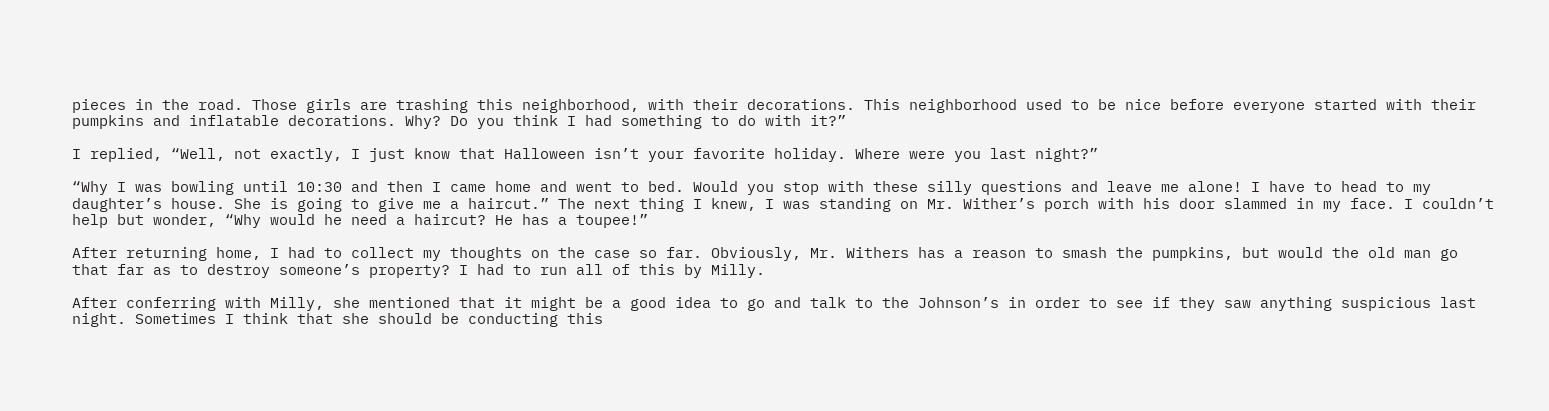pieces in the road. Those girls are trashing this neighborhood, with their decorations. This neighborhood used to be nice before everyone started with their pumpkins and inflatable decorations. Why? Do you think I had something to do with it?”

I replied, “Well, not exactly, I just know that Halloween isn’t your favorite holiday. Where were you last night?”

“Why I was bowling until 10:30 and then I came home and went to bed. Would you stop with these silly questions and leave me alone! I have to head to my daughter’s house. She is going to give me a haircut.” The next thing I knew, I was standing on Mr. Wither’s porch with his door slammed in my face. I couldn’t help but wonder, “Why would he need a haircut? He has a toupee!”

After returning home, I had to collect my thoughts on the case so far. Obviously, Mr. Withers has a reason to smash the pumpkins, but would the old man go that far as to destroy someone’s property? I had to run all of this by Milly.

After conferring with Milly, she mentioned that it might be a good idea to go and talk to the Johnson’s in order to see if they saw anything suspicious last night. Sometimes I think that she should be conducting this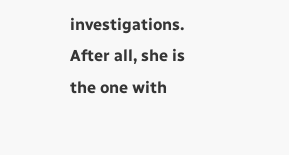investigations. After all, she is the one with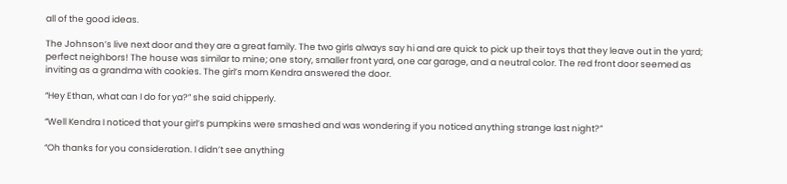all of the good ideas.

The Johnson’s live next door and they are a great family. The two girls always say hi and are quick to pick up their toys that they leave out in the yard; perfect neighbors! The house was similar to mine; one story, smaller front yard, one car garage, and a neutral color. The red front door seemed as inviting as a grandma with cookies. The girl’s mom Kendra answered the door.

“Hey Ethan, what can I do for ya?” she said chipperly.

“Well Kendra I noticed that your girl’s pumpkins were smashed and was wondering if you noticed anything strange last night?”

“Oh thanks for you consideration. I didn’t see anything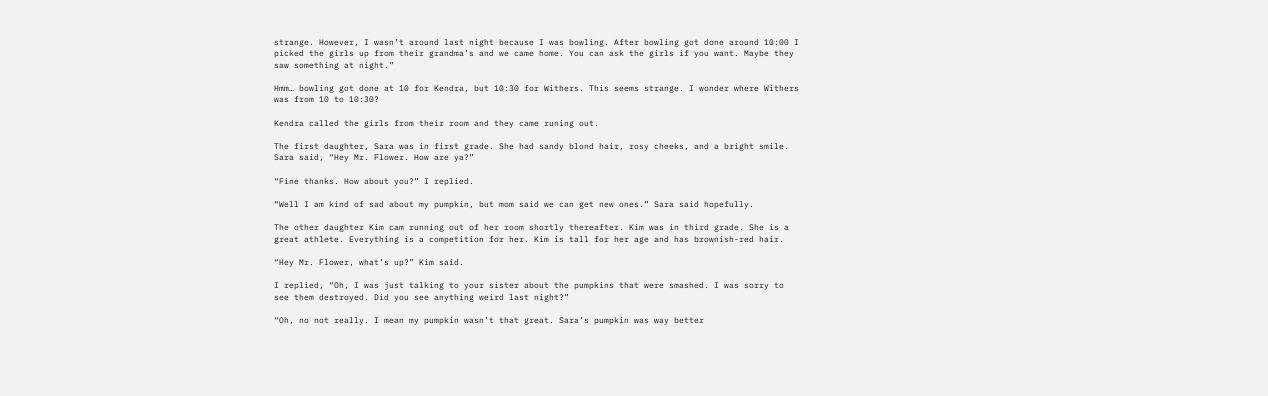strange. However, I wasn’t around last night because I was bowling. After bowling got done around 10:00 I picked the girls up from their grandma’s and we came home. You can ask the girls if you want. Maybe they saw something at night.”

Hmm… bowling got done at 10 for Kendra, but 10:30 for Withers. This seems strange. I wonder where Withers was from 10 to 10:30?

Kendra called the girls from their room and they came runing out.

The first daughter, Sara was in first grade. She had sandy blond hair, rosy cheeks, and a bright smile. Sara said, “Hey Mr. Flower. How are ya?”

“Fine thanks. How about you?” I replied.

“Well I am kind of sad about my pumpkin, but mom said we can get new ones.” Sara said hopefully.

The other daughter Kim cam running out of her room shortly thereafter. Kim was in third grade. She is a great athlete. Everything is a competition for her. Kim is tall for her age and has brownish-red hair.

“Hey Mr. Flower, what’s up?” Kim said.

I replied, “Oh, I was just talking to your sister about the pumpkins that were smashed. I was sorry to see them destroyed. Did you see anything weird last night?”

“Oh, no not really. I mean my pumpkin wasn’t that great. Sara’s pumpkin was way better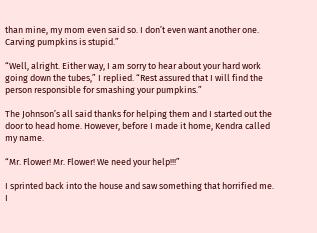than mine, my mom even said so. I don’t even want another one. Carving pumpkins is stupid.”

“Well, alright. Either way, I am sorry to hear about your hard work going down the tubes,” I replied. “Rest assured that I will find the person responsible for smashing your pumpkins.”

The Johnson’s all said thanks for helping them and I started out the door to head home. However, before I made it home, Kendra called my name.

“Mr. Flower! Mr. Flower! We need your help!!!”

I sprinted back into the house and saw something that horrified me. I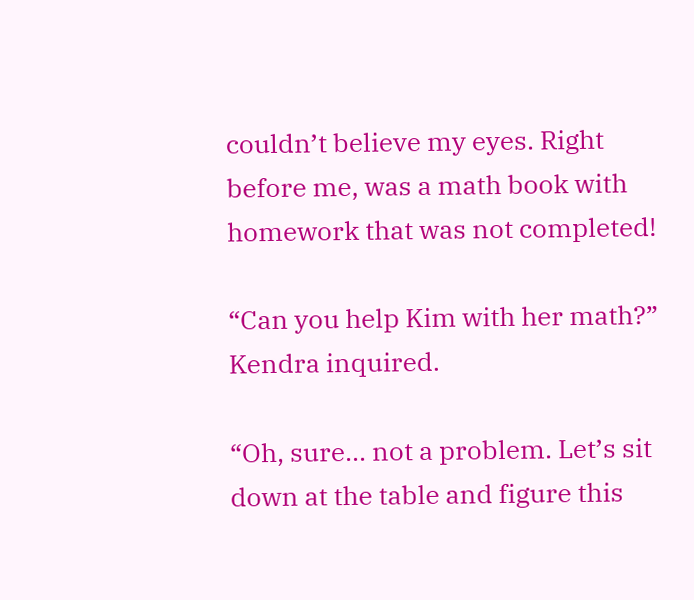couldn’t believe my eyes. Right before me, was a math book with homework that was not completed!

“Can you help Kim with her math?” Kendra inquired.

“Oh, sure… not a problem. Let’s sit down at the table and figure this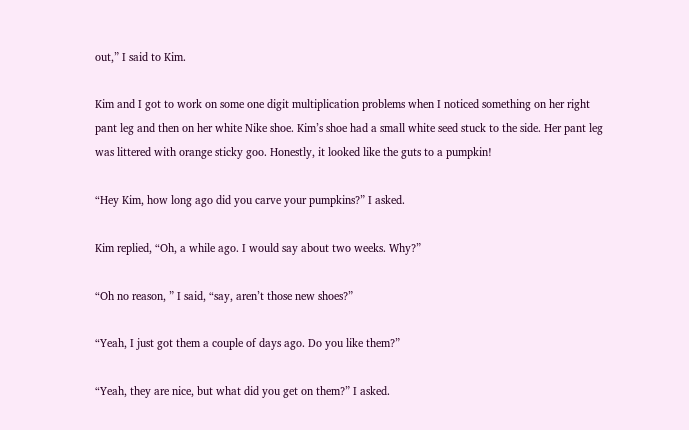out,” I said to Kim.

Kim and I got to work on some one digit multiplication problems when I noticed something on her right pant leg and then on her white Nike shoe. Kim’s shoe had a small white seed stuck to the side. Her pant leg was littered with orange sticky goo. Honestly, it looked like the guts to a pumpkin!

“Hey Kim, how long ago did you carve your pumpkins?” I asked.

Kim replied, “Oh, a while ago. I would say about two weeks. Why?”

“Oh no reason, ” I said, “say, aren’t those new shoes?”

“Yeah, I just got them a couple of days ago. Do you like them?”

“Yeah, they are nice, but what did you get on them?” I asked.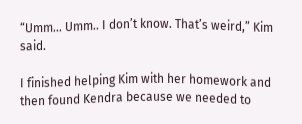“Umm… Umm.. I don’t know. That’s weird,” Kim said.

I finished helping Kim with her homework and then found Kendra because we needed to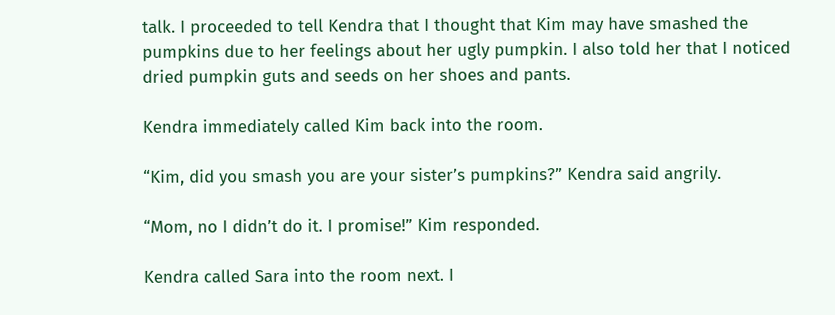talk. I proceeded to tell Kendra that I thought that Kim may have smashed the pumpkins due to her feelings about her ugly pumpkin. I also told her that I noticed dried pumpkin guts and seeds on her shoes and pants.

Kendra immediately called Kim back into the room.

“Kim, did you smash you are your sister’s pumpkins?” Kendra said angrily.

“Mom, no I didn’t do it. I promise!” Kim responded.

Kendra called Sara into the room next. I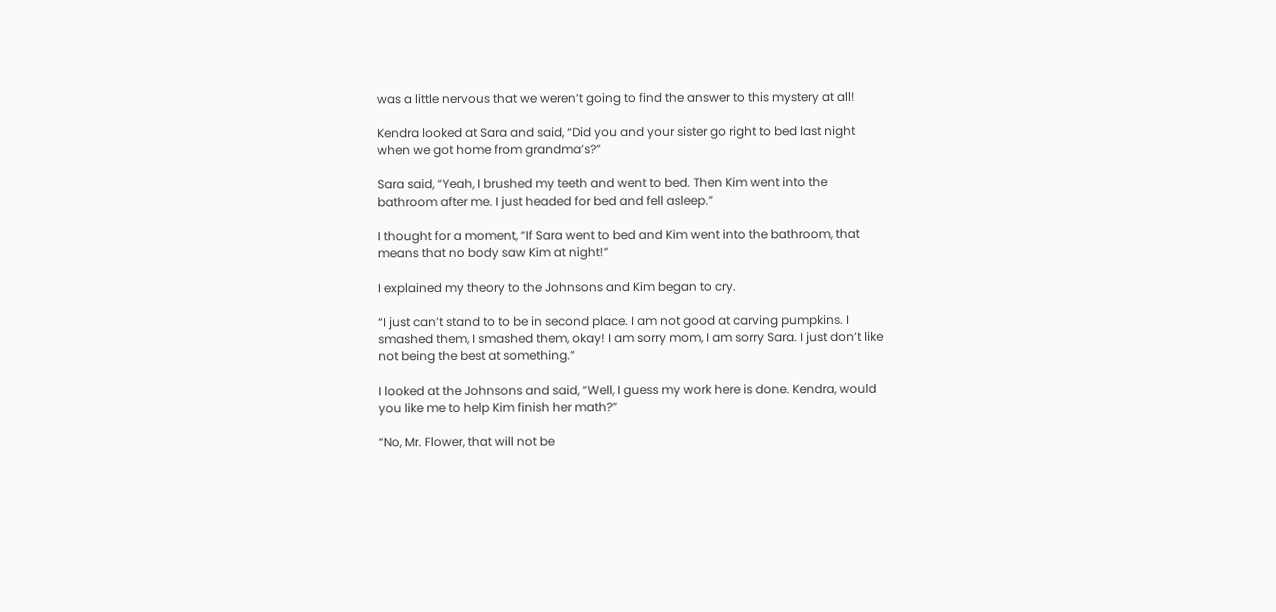was a little nervous that we weren’t going to find the answer to this mystery at all!

Kendra looked at Sara and said, “Did you and your sister go right to bed last night when we got home from grandma’s?”

Sara said, “Yeah, I brushed my teeth and went to bed. Then Kim went into the bathroom after me. I just headed for bed and fell asleep.”

I thought for a moment, “If Sara went to bed and Kim went into the bathroom, that means that no body saw Kim at night!”

I explained my theory to the Johnsons and Kim began to cry.

“I just can’t stand to to be in second place. I am not good at carving pumpkins. I smashed them, I smashed them, okay! I am sorry mom, I am sorry Sara. I just don’t like not being the best at something.”

I looked at the Johnsons and said, “Well, I guess my work here is done. Kendra, would you like me to help Kim finish her math?”

“No, Mr. Flower, that will not be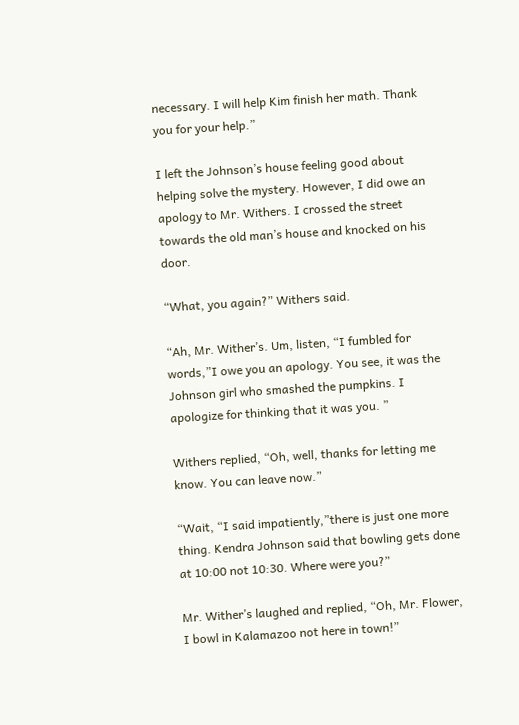necessary. I will help Kim finish her math. Thank you for your help.”

I left the Johnson’s house feeling good about helping solve the mystery. However, I did owe an apology to Mr. Withers. I crossed the street towards the old man’s house and knocked on his door.

“What, you again?” Withers said.

“Ah, Mr. Wither’s. Um, listen, “I fumbled for words,”I owe you an apology. You see, it was the Johnson girl who smashed the pumpkins. I apologize for thinking that it was you. ”

Withers replied, “Oh, well, thanks for letting me know. You can leave now.”

“Wait, “I said impatiently,”there is just one more thing. Kendra Johnson said that bowling gets done at 10:00 not 10:30. Where were you?”

Mr. Wither’s laughed and replied, “Oh, Mr. Flower, I bowl in Kalamazoo not here in town!”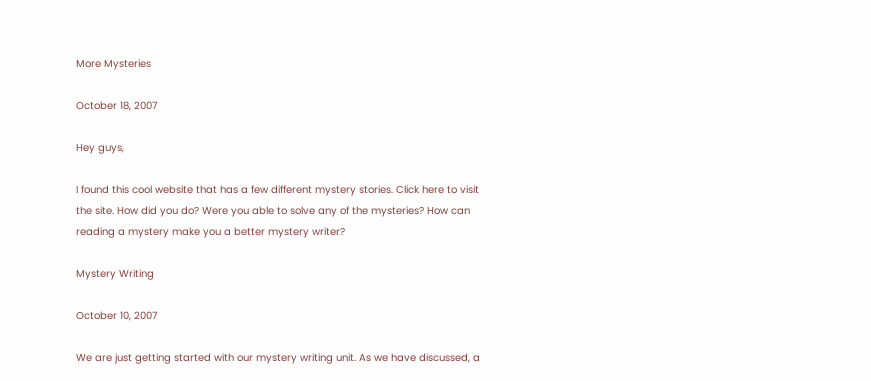More Mysteries

October 18, 2007

Hey guys,

I found this cool website that has a few different mystery stories. Click here to visit the site. How did you do? Were you able to solve any of the mysteries? How can reading a mystery make you a better mystery writer?

Mystery Writing

October 10, 2007

We are just getting started with our mystery writing unit. As we have discussed, a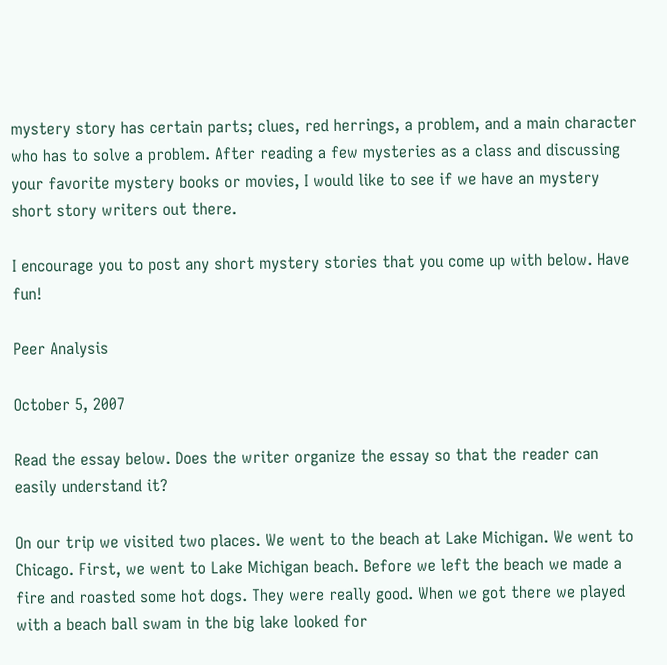mystery story has certain parts; clues, red herrings, a problem, and a main character who has to solve a problem. After reading a few mysteries as a class and discussing your favorite mystery books or movies, I would like to see if we have an mystery short story writers out there.

I encourage you to post any short mystery stories that you come up with below. Have fun!

Peer Analysis

October 5, 2007

Read the essay below. Does the writer organize the essay so that the reader can easily understand it?

On our trip we visited two places. We went to the beach at Lake Michigan. We went to Chicago. First, we went to Lake Michigan beach. Before we left the beach we made a fire and roasted some hot dogs. They were really good. When we got there we played with a beach ball swam in the big lake looked for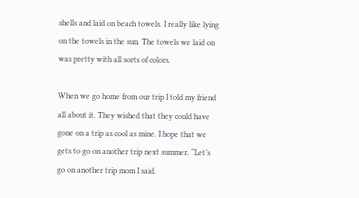shells and laid on beach towels. I really like lying on the towels in the sun. The towels we laid on was pretty with all sorts of colors.

When we go home from our trip I told my friend all about it. They wished that they could have gone on a trip as cool as mine. I hope that we gets to go on another trip next summer. “Let’s go on another trip mom I said.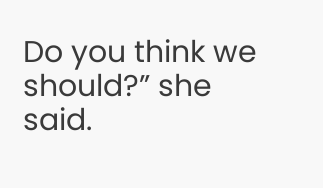Do you think we should?” she said.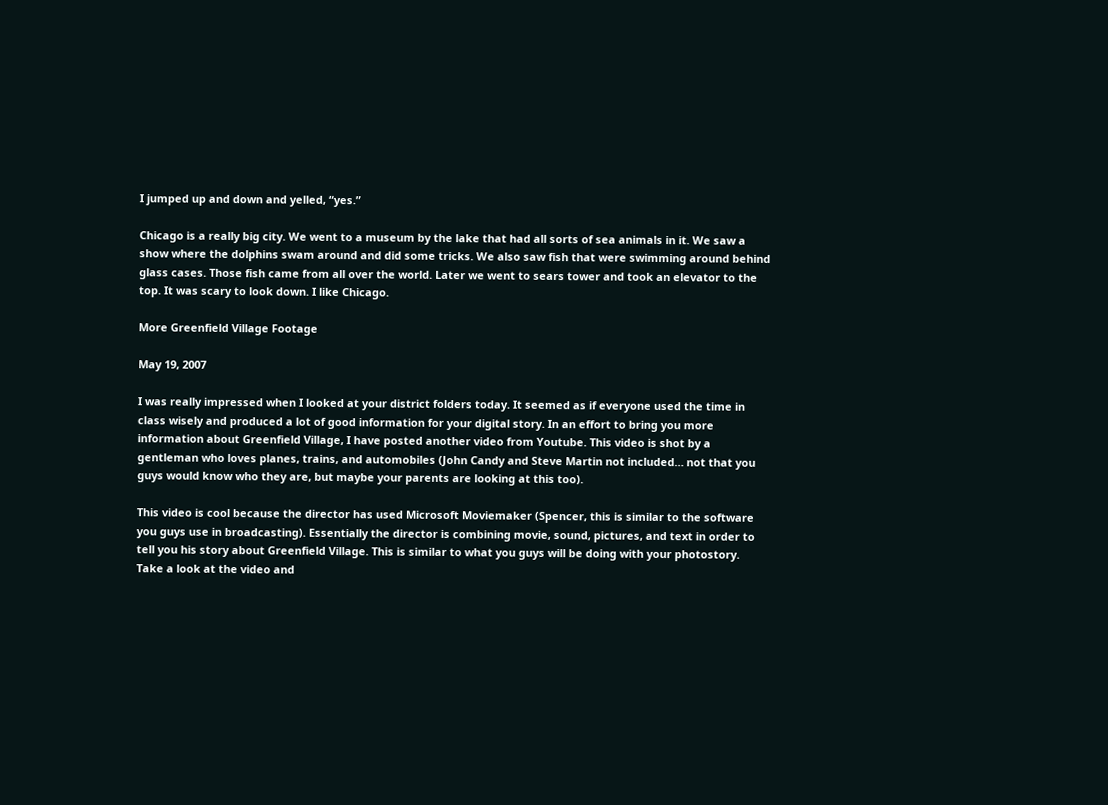I jumped up and down and yelled, “yes.”

Chicago is a really big city. We went to a museum by the lake that had all sorts of sea animals in it. We saw a show where the dolphins swam around and did some tricks. We also saw fish that were swimming around behind glass cases. Those fish came from all over the world. Later we went to sears tower and took an elevator to the top. It was scary to look down. I like Chicago.

More Greenfield Village Footage

May 19, 2007

I was really impressed when I looked at your district folders today. It seemed as if everyone used the time in class wisely and produced a lot of good information for your digital story. In an effort to bring you more information about Greenfield Village, I have posted another video from Youtube. This video is shot by a gentleman who loves planes, trains, and automobiles (John Candy and Steve Martin not included… not that you guys would know who they are, but maybe your parents are looking at this too).

This video is cool because the director has used Microsoft Moviemaker (Spencer, this is similar to the software you guys use in broadcasting). Essentially the director is combining movie, sound, pictures, and text in order to tell you his story about Greenfield Village. This is similar to what you guys will be doing with your photostory. Take a look at the video and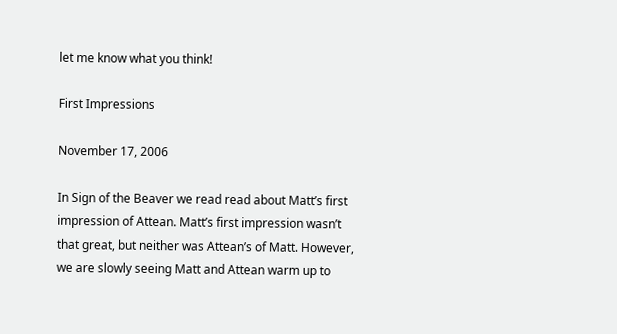let me know what you think!

First Impressions

November 17, 2006

In Sign of the Beaver we read read about Matt’s first impression of Attean. Matt’s first impression wasn’t that great, but neither was Attean’s of Matt. However, we are slowly seeing Matt and Attean warm up to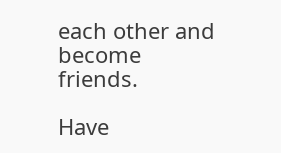each other and become friends.

Have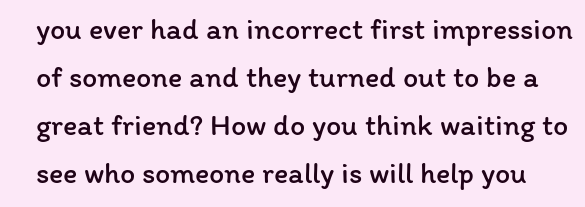you ever had an incorrect first impression of someone and they turned out to be a great friend? How do you think waiting to see who someone really is will help you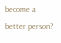become a better person?